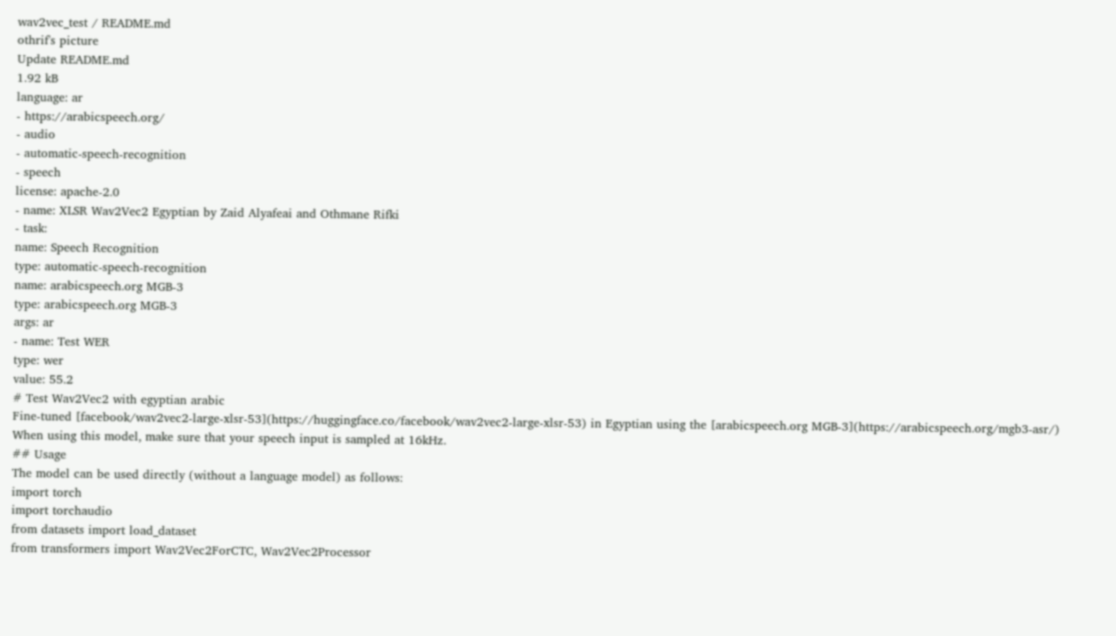wav2vec_test / README.md
othrif's picture
Update README.md
1.92 kB
language: ar
- https://arabicspeech.org/
- audio
- automatic-speech-recognition
- speech
license: apache-2.0
- name: XLSR Wav2Vec2 Egyptian by Zaid Alyafeai and Othmane Rifki
- task:
name: Speech Recognition
type: automatic-speech-recognition
name: arabicspeech.org MGB-3
type: arabicspeech.org MGB-3
args: ar
- name: Test WER
type: wer
value: 55.2
# Test Wav2Vec2 with egyptian arabic
Fine-tuned [facebook/wav2vec2-large-xlsr-53](https://huggingface.co/facebook/wav2vec2-large-xlsr-53) in Egyptian using the [arabicspeech.org MGB-3](https://arabicspeech.org/mgb3-asr/)
When using this model, make sure that your speech input is sampled at 16kHz.
## Usage
The model can be used directly (without a language model) as follows:
import torch
import torchaudio
from datasets import load_dataset
from transformers import Wav2Vec2ForCTC, Wav2Vec2Processor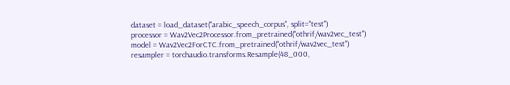dataset = load_dataset("arabic_speech_corpus", split="test")
processor = Wav2Vec2Processor.from_pretrained("othrif/wav2vec_test")
model = Wav2Vec2ForCTC.from_pretrained("othrif/wav2vec_test")
resampler = torchaudio.transforms.Resample(48_000,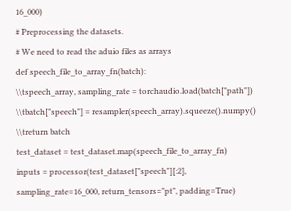16_000)
# Preprocessing the datasets.
# We need to read the aduio files as arrays
def speech_file_to_array_fn(batch):
\\tspeech_array, sampling_rate = torchaudio.load(batch["path"])
\\tbatch["speech"] = resampler(speech_array).squeeze().numpy()
\\treturn batch
test_dataset = test_dataset.map(speech_file_to_array_fn)
inputs = processor(test_dataset["speech"][:2], sampling_rate=16_000, return_tensors="pt", padding=True)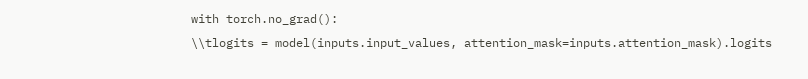with torch.no_grad():
\\tlogits = model(inputs.input_values, attention_mask=inputs.attention_mask).logits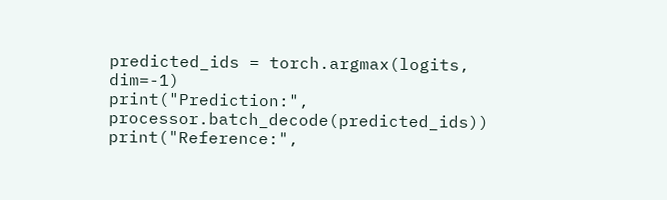predicted_ids = torch.argmax(logits, dim=-1)
print("Prediction:", processor.batch_decode(predicted_ids))
print("Reference:",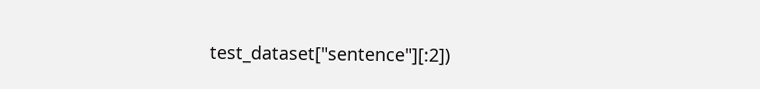test_dataset["sentence"][:2])